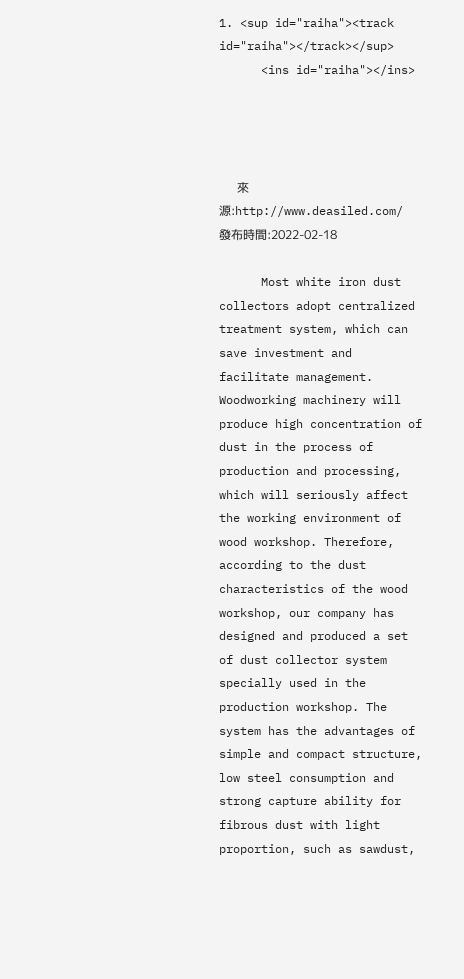1. <sup id="raiha"><track id="raiha"></track></sup>
      <ins id="raiha"></ins>




      來源:http://www.deasiled.com/     發布時間:2022-02-18

      Most white iron dust collectors adopt centralized treatment system, which can save investment and facilitate management. Woodworking machinery will produce high concentration of dust in the process of production and processing, which will seriously affect the working environment of wood workshop. Therefore, according to the dust characteristics of the wood workshop, our company has designed and produced a set of dust collector system specially used in the production workshop. The system has the advantages of simple and compact structure, low steel consumption and strong capture ability for fibrous dust with light proportion, such as sawdust,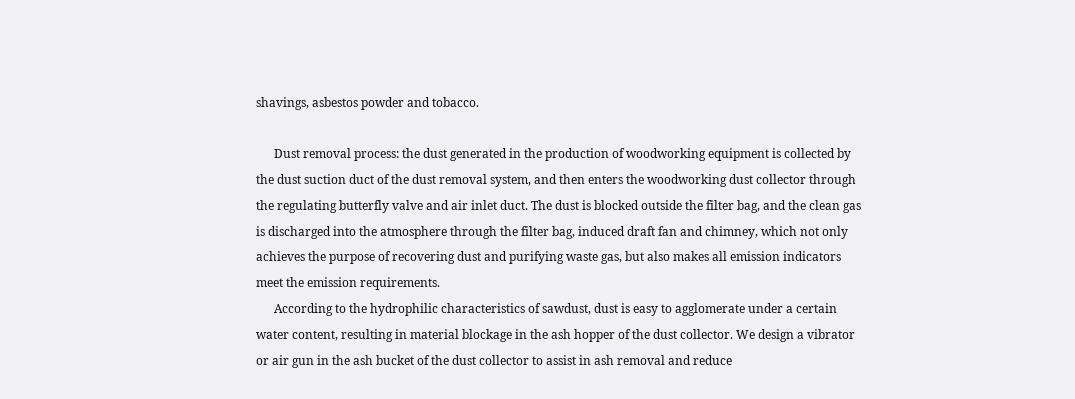shavings, asbestos powder and tobacco.

      Dust removal process: the dust generated in the production of woodworking equipment is collected by the dust suction duct of the dust removal system, and then enters the woodworking dust collector through the regulating butterfly valve and air inlet duct. The dust is blocked outside the filter bag, and the clean gas is discharged into the atmosphere through the filter bag, induced draft fan and chimney, which not only achieves the purpose of recovering dust and purifying waste gas, but also makes all emission indicators meet the emission requirements.
      According to the hydrophilic characteristics of sawdust, dust is easy to agglomerate under a certain water content, resulting in material blockage in the ash hopper of the dust collector. We design a vibrator or air gun in the ash bucket of the dust collector to assist in ash removal and reduce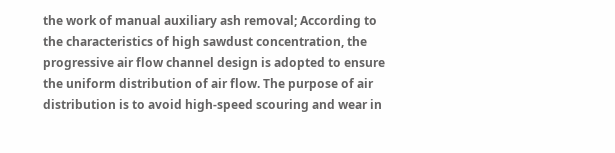the work of manual auxiliary ash removal; According to the characteristics of high sawdust concentration, the progressive air flow channel design is adopted to ensure the uniform distribution of air flow. The purpose of air distribution is to avoid high-speed scouring and wear in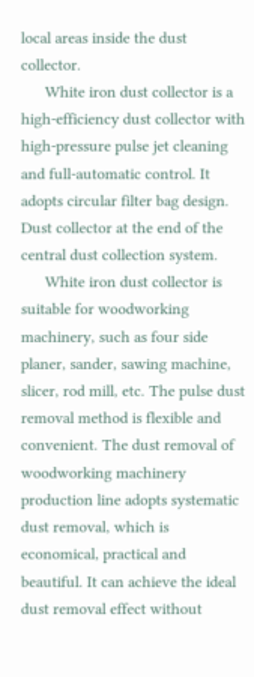local areas inside the dust collector.
      White iron dust collector is a high-efficiency dust collector with high-pressure pulse jet cleaning and full-automatic control. It adopts circular filter bag design. Dust collector at the end of the central dust collection system.
      White iron dust collector is suitable for woodworking machinery, such as four side planer, sander, sawing machine, slicer, rod mill, etc. The pulse dust removal method is flexible and convenient. The dust removal of woodworking machinery production line adopts systematic dust removal, which is economical, practical and beautiful. It can achieve the ideal dust removal effect without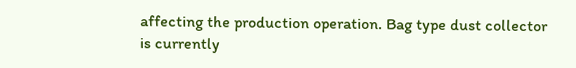affecting the production operation. Bag type dust collector is currently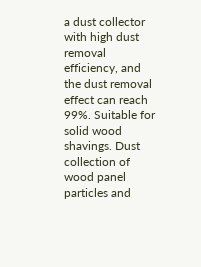a dust collector with high dust removal efficiency, and the dust removal effect can reach 99%. Suitable for solid wood shavings. Dust collection of wood panel particles and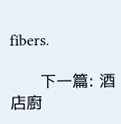fibers.

      下一篇: 酒店廚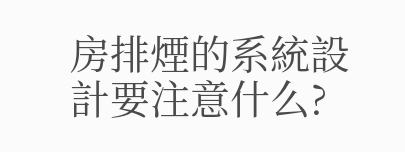房排煙的系統設計要注意什么?